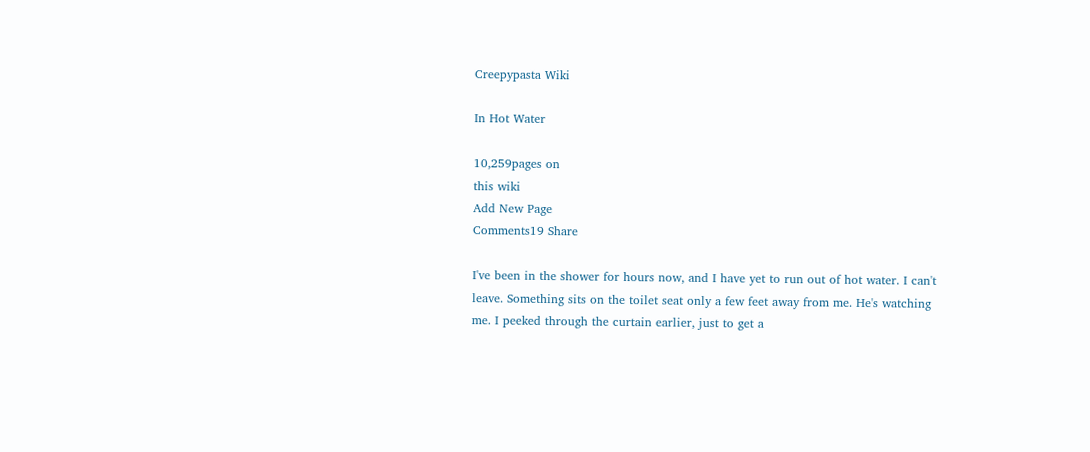Creepypasta Wiki

In Hot Water

10,259pages on
this wiki
Add New Page
Comments19 Share

I've been in the shower for hours now, and I have yet to run out of hot water. I can't leave. Something sits on the toilet seat only a few feet away from me. He's watching me. I peeked through the curtain earlier, just to get a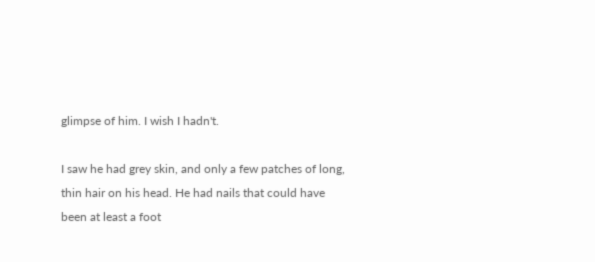glimpse of him. I wish I hadn't.

I saw he had grey skin, and only a few patches of long, thin hair on his head. He had nails that could have been at least a foot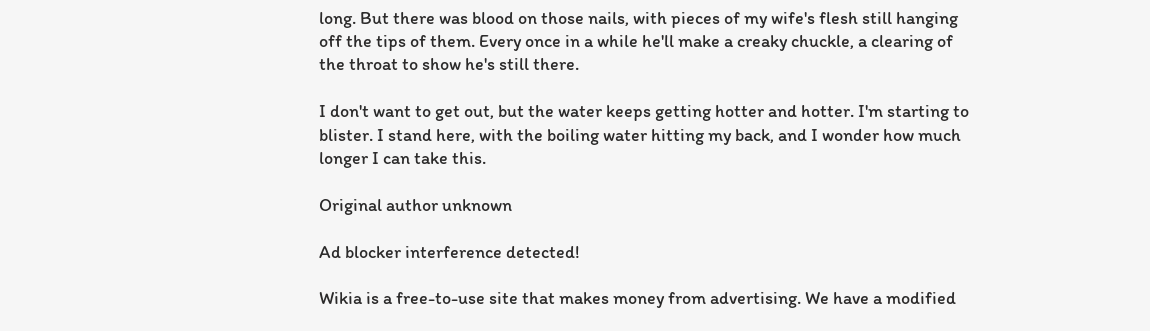long. But there was blood on those nails, with pieces of my wife's flesh still hanging off the tips of them. Every once in a while he'll make a creaky chuckle, a clearing of the throat to show he's still there.

I don't want to get out, but the water keeps getting hotter and hotter. I'm starting to blister. I stand here, with the boiling water hitting my back, and I wonder how much longer I can take this.

Original author unknown

Ad blocker interference detected!

Wikia is a free-to-use site that makes money from advertising. We have a modified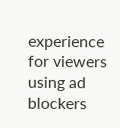experience for viewers using ad blockers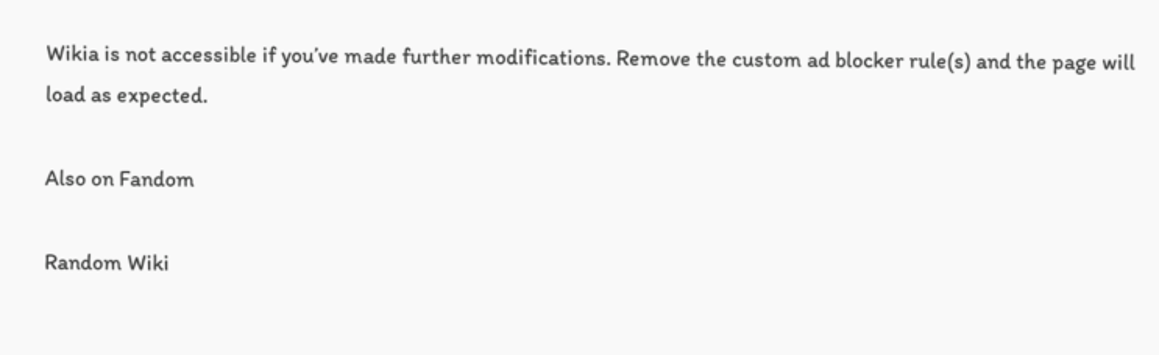Wikia is not accessible if you’ve made further modifications. Remove the custom ad blocker rule(s) and the page will load as expected.

Also on Fandom

Random Wiki